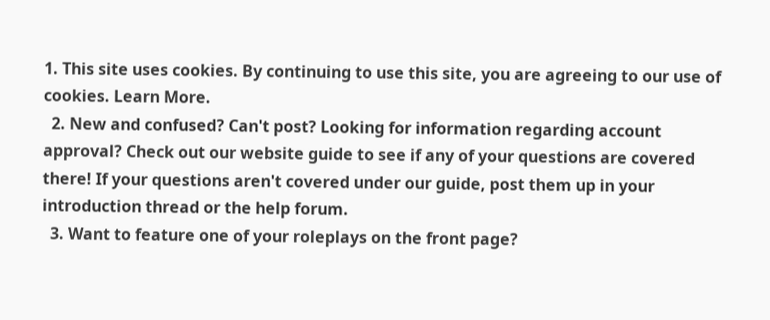1. This site uses cookies. By continuing to use this site, you are agreeing to our use of cookies. Learn More.
  2. New and confused? Can't post? Looking for information regarding account approval? Check out our website guide to see if any of your questions are covered there! If your questions aren't covered under our guide, post them up in your introduction thread or the help forum.
  3. Want to feature one of your roleplays on the front page?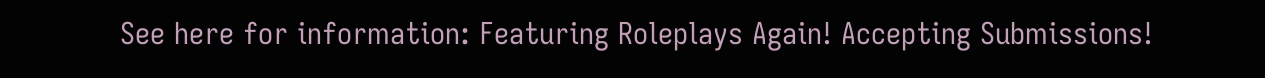See here for information: Featuring Roleplays Again! Accepting Submissions!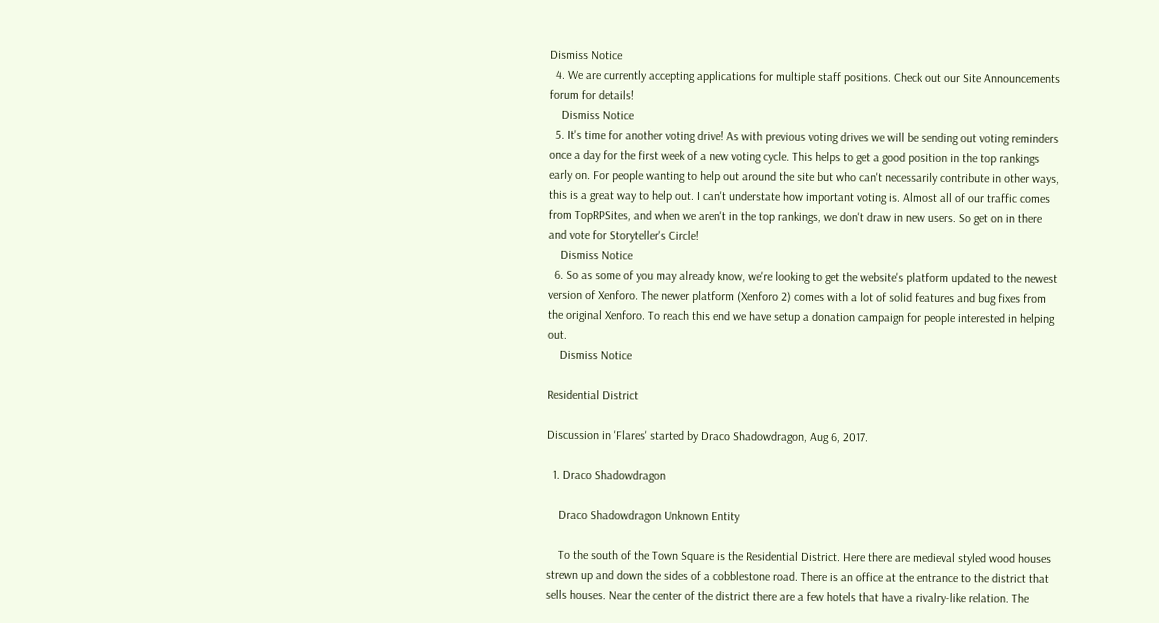Dismiss Notice
  4. We are currently accepting applications for multiple staff positions. Check out our Site Announcements forum for details!
    Dismiss Notice
  5. It's time for another voting drive! As with previous voting drives we will be sending out voting reminders once a day for the first week of a new voting cycle. This helps to get a good position in the top rankings early on. For people wanting to help out around the site but who can't necessarily contribute in other ways, this is a great way to help out. I can't understate how important voting is. Almost all of our traffic comes from TopRPSites, and when we aren't in the top rankings, we don't draw in new users. So get on in there and vote for Storyteller's Circle!
    Dismiss Notice
  6. So as some of you may already know, we're looking to get the website's platform updated to the newest version of Xenforo. The newer platform (Xenforo 2) comes with a lot of solid features and bug fixes from the original Xenforo. To reach this end we have setup a donation campaign for people interested in helping out.
    Dismiss Notice

Residential District

Discussion in 'Flares' started by Draco Shadowdragon, Aug 6, 2017.

  1. Draco Shadowdragon

    Draco Shadowdragon Unknown Entity

    To the south of the Town Square is the Residential District. Here there are medieval styled wood houses strewn up and down the sides of a cobblestone road. There is an office at the entrance to the district that sells houses. Near the center of the district there are a few hotels that have a rivalry-like relation. The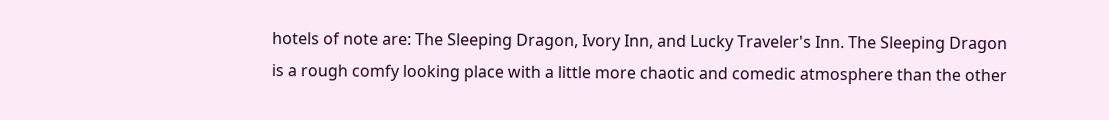hotels of note are: The Sleeping Dragon, Ivory Inn, and Lucky Traveler's Inn. The Sleeping Dragon is a rough comfy looking place with a little more chaotic and comedic atmosphere than the other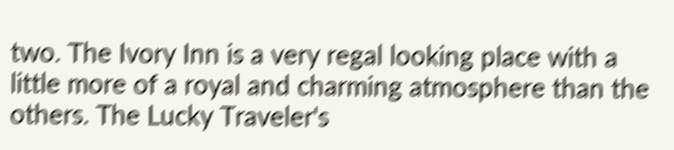two. The Ivory Inn is a very regal looking place with a little more of a royal and charming atmosphere than the others. The Lucky Traveler's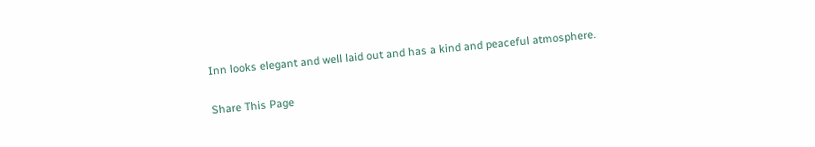Inn looks elegant and well laid out and has a kind and peaceful atmosphere.

Share This Page